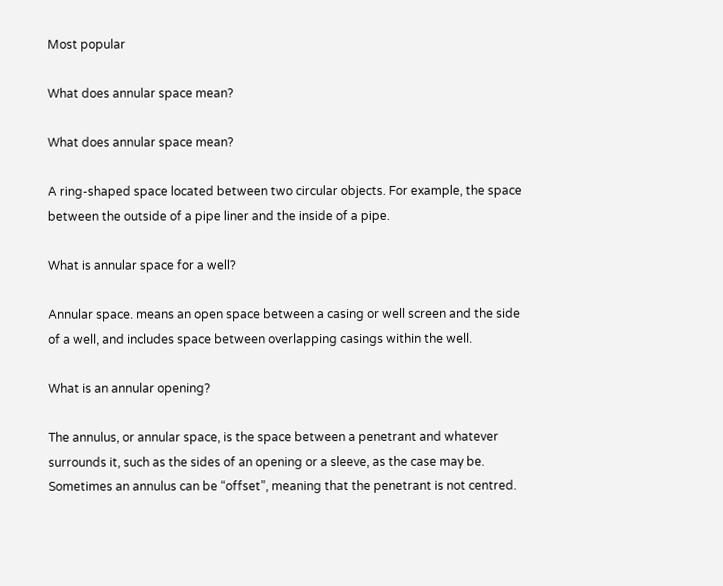Most popular

What does annular space mean?

What does annular space mean?

A ring-shaped space located between two circular objects. For example, the space between the outside of a pipe liner and the inside of a pipe.

What is annular space for a well?

Annular space. means an open space between a casing or well screen and the side of a well, and includes space between overlapping casings within the well.

What is an annular opening?

The annulus, or annular space, is the space between a penetrant and whatever surrounds it, such as the sides of an opening or a sleeve, as the case may be. Sometimes an annulus can be “offset”, meaning that the penetrant is not centred.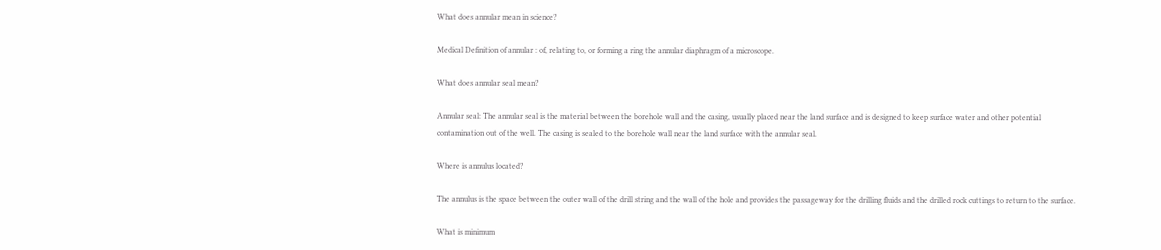What does annular mean in science?

Medical Definition of annular : of, relating to, or forming a ring the annular diaphragm of a microscope.

What does annular seal mean?

Annular seal: The annular seal is the material between the borehole wall and the casing, usually placed near the land surface and is designed to keep surface water and other potential contamination out of the well. The casing is sealed to the borehole wall near the land surface with the annular seal.

Where is annulus located?

The annulus is the space between the outer wall of the drill string and the wall of the hole and provides the passageway for the drilling fluids and the drilled rock cuttings to return to the surface.

What is minimum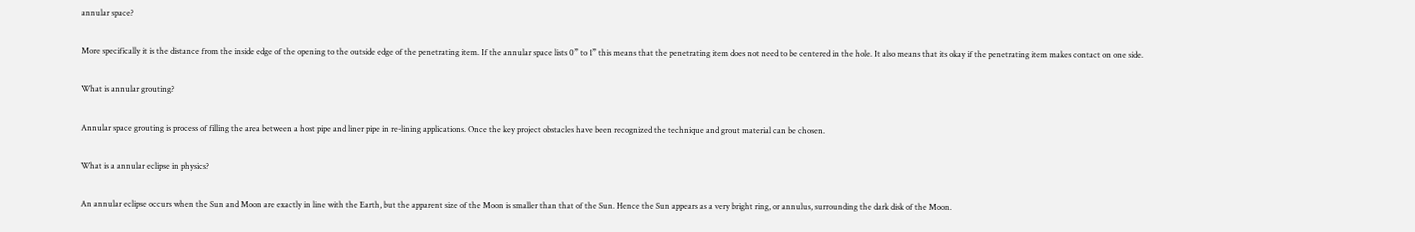annular space?

More specifically it is the distance from the inside edge of the opening to the outside edge of the penetrating item. If the annular space lists 0” to 1” this means that the penetrating item does not need to be centered in the hole. It also means that its okay if the penetrating item makes contact on one side.

What is annular grouting?

Annular space grouting is process of filling the area between a host pipe and liner pipe in re-lining applications. Once the key project obstacles have been recognized the technique and grout material can be chosen.

What is a annular eclipse in physics?

An annular eclipse occurs when the Sun and Moon are exactly in line with the Earth, but the apparent size of the Moon is smaller than that of the Sun. Hence the Sun appears as a very bright ring, or annulus, surrounding the dark disk of the Moon.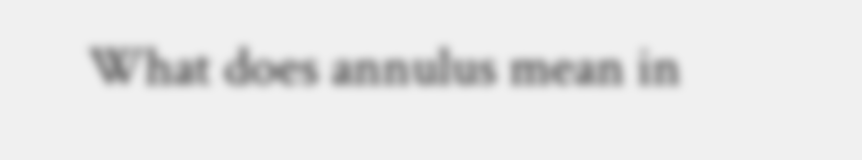What does annulus mean in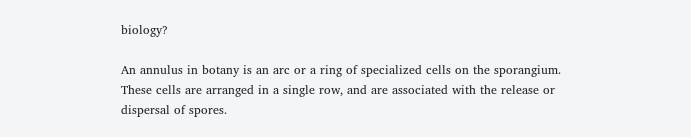biology?

An annulus in botany is an arc or a ring of specialized cells on the sporangium. These cells are arranged in a single row, and are associated with the release or dispersal of spores.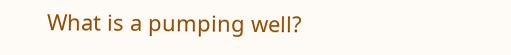What is a pumping well?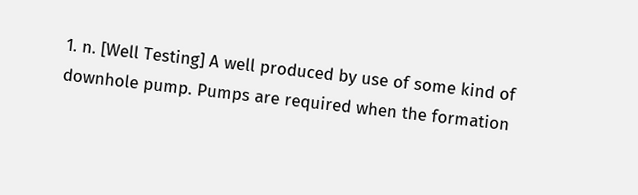1. n. [Well Testing] A well produced by use of some kind of downhole pump. Pumps are required when the formation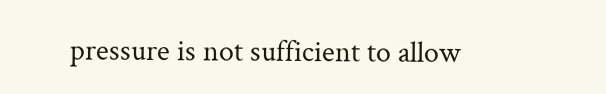pressure is not sufficient to allow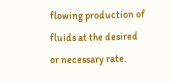flowing production of fluids at the desired or necessary rate.